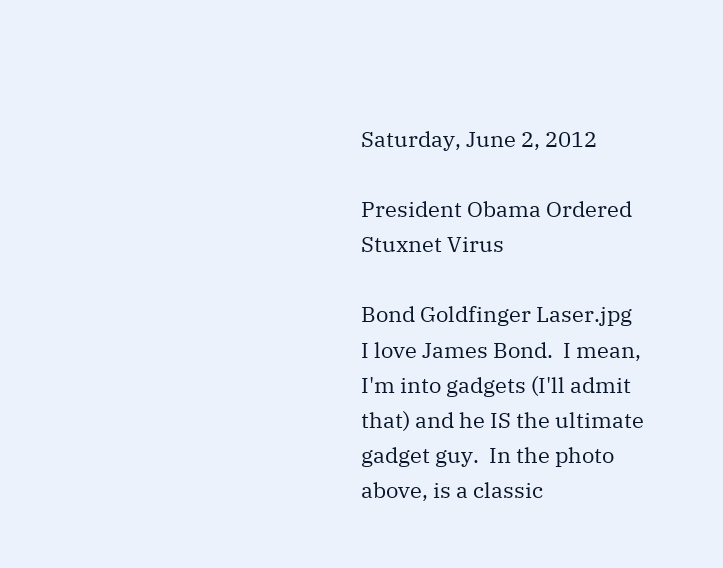Saturday, June 2, 2012

President Obama Ordered Stuxnet Virus

Bond Goldfinger Laser.jpg
I love James Bond.  I mean, I'm into gadgets (I'll admit that) and he IS the ultimate gadget guy.  In the photo above, is a classic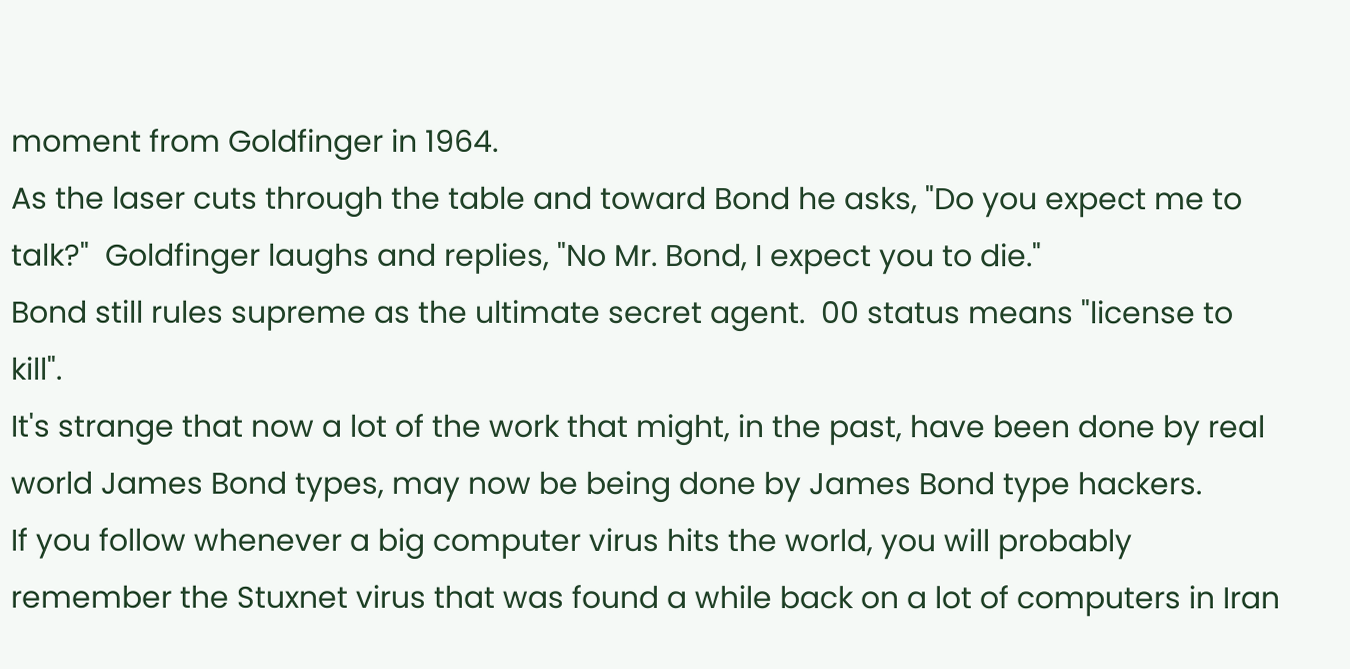moment from Goldfinger in 1964.
As the laser cuts through the table and toward Bond he asks, "Do you expect me to talk?"  Goldfinger laughs and replies, "No Mr. Bond, I expect you to die."
Bond still rules supreme as the ultimate secret agent.  00 status means "license to kill".
It's strange that now a lot of the work that might, in the past, have been done by real world James Bond types, may now be being done by James Bond type hackers.
If you follow whenever a big computer virus hits the world, you will probably remember the Stuxnet virus that was found a while back on a lot of computers in Iran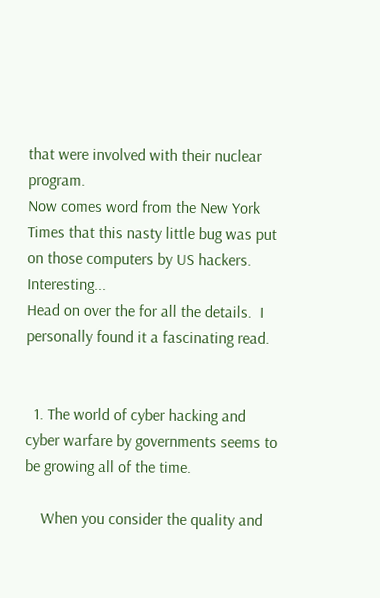that were involved with their nuclear program.
Now comes word from the New York Times that this nasty little bug was put on those computers by US hackers.  Interesting...
Head on over the for all the details.  I personally found it a fascinating read.


  1. The world of cyber hacking and cyber warfare by governments seems to be growing all of the time.

    When you consider the quality and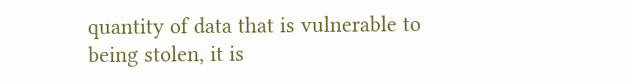quantity of data that is vulnerable to being stolen, it is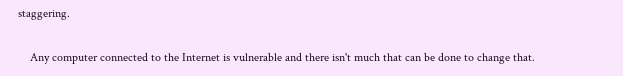staggering.

    Any computer connected to the Internet is vulnerable and there isn't much that can be done to change that.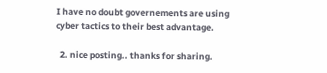I have no doubt governements are using cyber tactics to their best advantage.

  2. nice posting.. thanks for sharing.